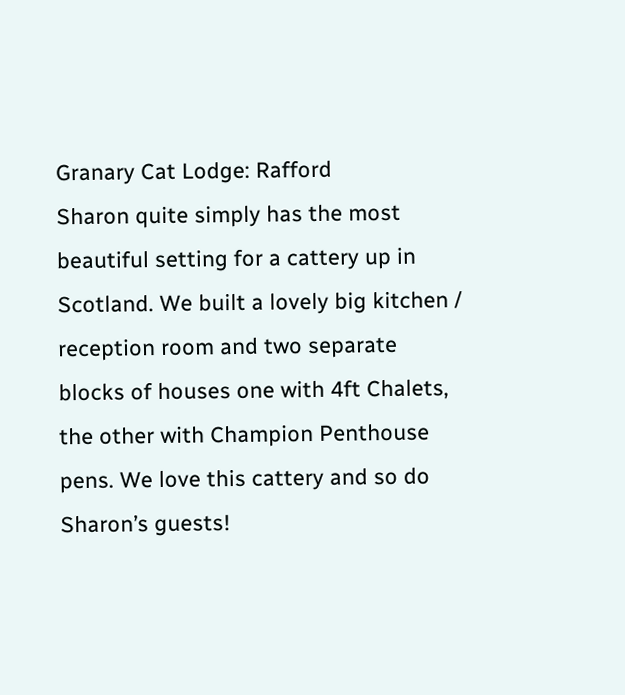Granary Cat Lodge: Rafford
Sharon quite simply has the most beautiful setting for a cattery up in Scotland. We built a lovely big kitchen / reception room and two separate blocks of houses one with 4ft Chalets, the other with Champion Penthouse pens. We love this cattery and so do Sharon’s guests!